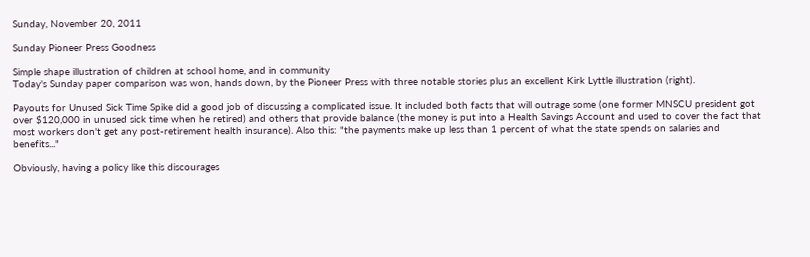Sunday, November 20, 2011

Sunday Pioneer Press Goodness

Simple shape illustration of children at school home, and in community
Today's Sunday paper comparison was won, hands down, by the Pioneer Press with three notable stories plus an excellent Kirk Lyttle illustration (right).

Payouts for Unused Sick Time Spike did a good job of discussing a complicated issue. It included both facts that will outrage some (one former MNSCU president got over $120,000 in unused sick time when he retired) and others that provide balance (the money is put into a Health Savings Account and used to cover the fact that most workers don't get any post-retirement health insurance). Also this: "the payments make up less than 1 percent of what the state spends on salaries and benefits..."

Obviously, having a policy like this discourages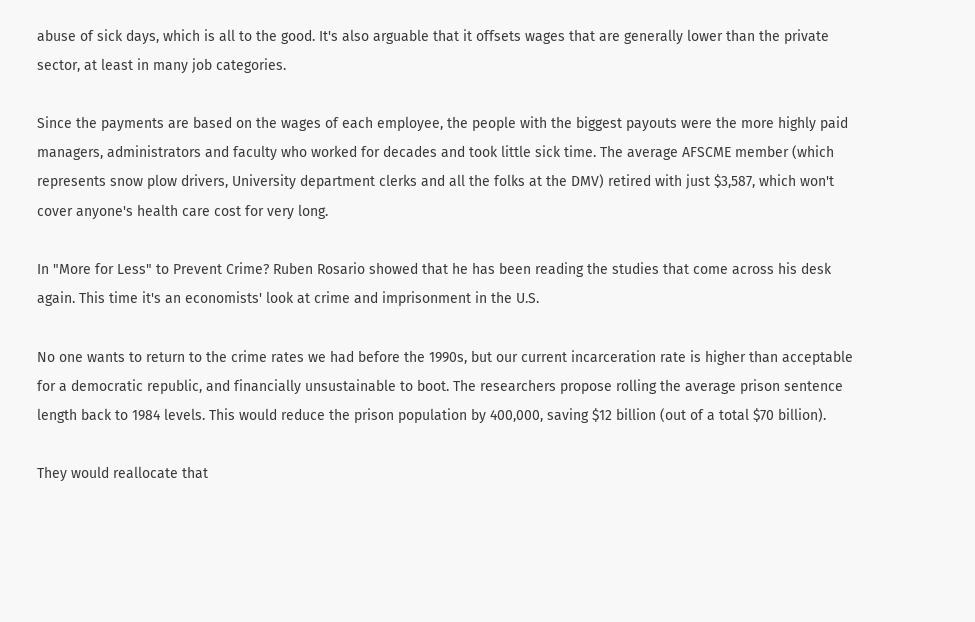abuse of sick days, which is all to the good. It's also arguable that it offsets wages that are generally lower than the private sector, at least in many job categories.

Since the payments are based on the wages of each employee, the people with the biggest payouts were the more highly paid managers, administrators and faculty who worked for decades and took little sick time. The average AFSCME member (which represents snow plow drivers, University department clerks and all the folks at the DMV) retired with just $3,587, which won't cover anyone's health care cost for very long.

In "More for Less" to Prevent Crime? Ruben Rosario showed that he has been reading the studies that come across his desk again. This time it's an economists' look at crime and imprisonment in the U.S.

No one wants to return to the crime rates we had before the 1990s, but our current incarceration rate is higher than acceptable for a democratic republic, and financially unsustainable to boot. The researchers propose rolling the average prison sentence length back to 1984 levels. This would reduce the prison population by 400,000, saving $12 billion (out of a total $70 billion).

They would reallocate that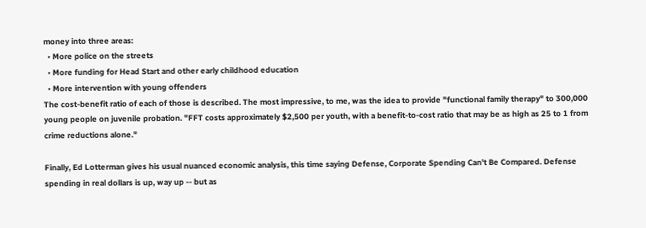money into three areas:
  • More police on the streets
  • More funding for Head Start and other early childhood education
  • More intervention with young offenders
The cost-benefit ratio of each of those is described. The most impressive, to me, was the idea to provide "functional family therapy" to 300,000 young people on juvenile probation. "FFT costs approximately $2,500 per youth, with a benefit-to-cost ratio that may be as high as 25 to 1 from crime reductions alone."

Finally, Ed Lotterman gives his usual nuanced economic analysis, this time saying Defense, Corporate Spending Can't Be Compared. Defense spending in real dollars is up, way up -- but as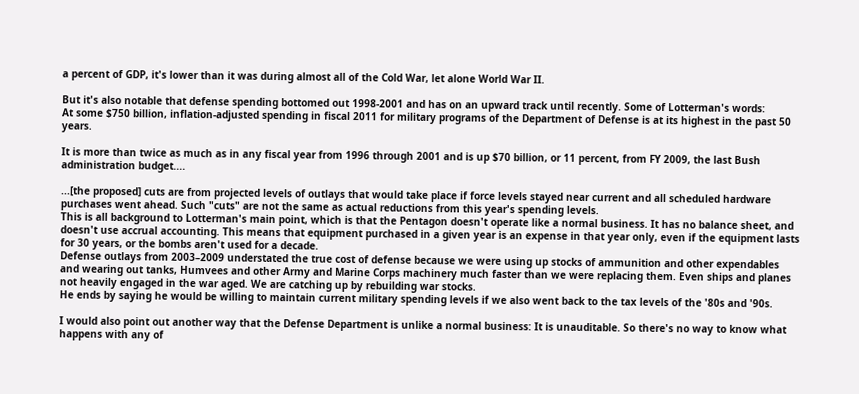a percent of GDP, it's lower than it was during almost all of the Cold War, let alone World War II.

But it's also notable that defense spending bottomed out 1998-2001 and has on an upward track until recently. Some of Lotterman's words:
At some $750 billion, inflation-adjusted spending in fiscal 2011 for military programs of the Department of Defense is at its highest in the past 50 years.

It is more than twice as much as in any fiscal year from 1996 through 2001 and is up $70 billion, or 11 percent, from FY 2009, the last Bush administration budget....

...[the proposed] cuts are from projected levels of outlays that would take place if force levels stayed near current and all scheduled hardware purchases went ahead. Such "cuts" are not the same as actual reductions from this year's spending levels.
This is all background to Lotterman's main point, which is that the Pentagon doesn't operate like a normal business. It has no balance sheet, and doesn't use accrual accounting. This means that equipment purchased in a given year is an expense in that year only, even if the equipment lasts for 30 years, or the bombs aren't used for a decade.
Defense outlays from 2003–2009 understated the true cost of defense because we were using up stocks of ammunition and other expendables and wearing out tanks, Humvees and other Army and Marine Corps machinery much faster than we were replacing them. Even ships and planes not heavily engaged in the war aged. We are catching up by rebuilding war stocks.
He ends by saying he would be willing to maintain current military spending levels if we also went back to the tax levels of the '80s and '90s.

I would also point out another way that the Defense Department is unlike a normal business: It is unauditable. So there's no way to know what happens with any of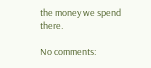the money we spend there.

No comments: